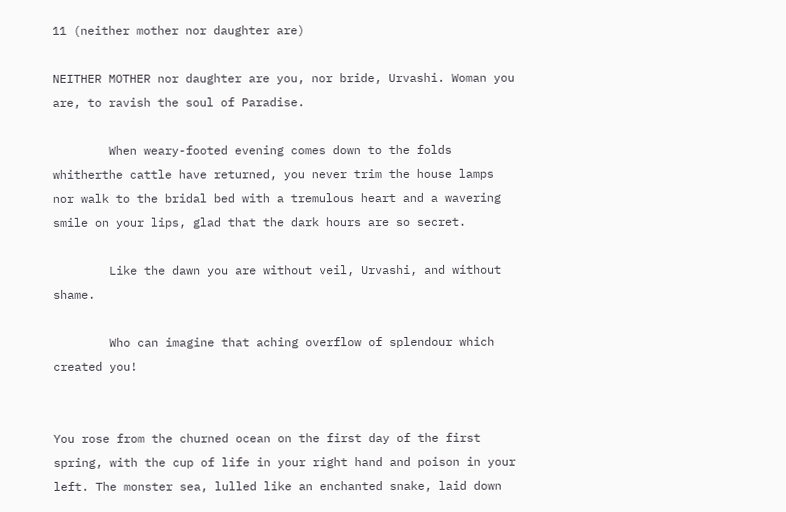11 (neither mother nor daughter are)

NEITHER MOTHER nor daughter are you, nor bride, Urvashi. Woman you are, to ravish the soul of Paradise.

        When weary-footed evening comes down to the folds whitherthe cattle have returned, you never trim the house lamps nor walk to the bridal bed with a tremulous heart and a wavering smile on your lips, glad that the dark hours are so secret.

        Like the dawn you are without veil, Urvashi, and without shame.

        Who can imagine that aching overflow of splendour which created you!


You rose from the churned ocean on the first day of the first spring, with the cup of life in your right hand and poison in your left. The monster sea, lulled like an enchanted snake, laid down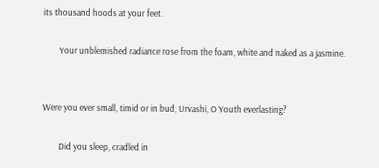its thousand hoods at your feet.

        Your unblemished radiance rose from the foam, white and naked as a jasmine.


Were you ever small, timid or in bud, Urvashi, O Youth everlasting?

        Did you sleep, cradled in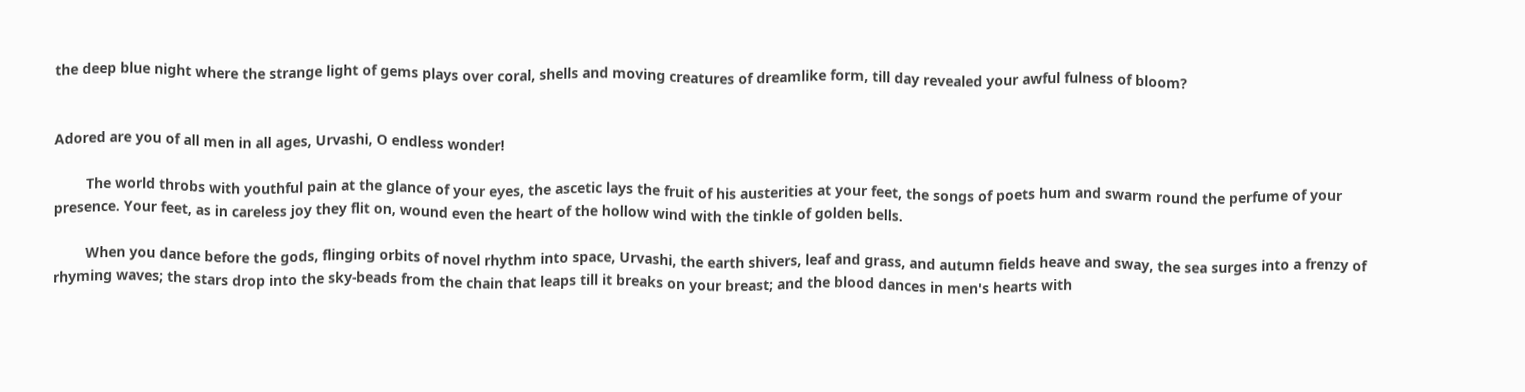the deep blue night where the strange light of gems plays over coral, shells and moving creatures of dreamlike form, till day revealed your awful fulness of bloom?


Adored are you of all men in all ages, Urvashi, O endless wonder!

        The world throbs with youthful pain at the glance of your eyes, the ascetic lays the fruit of his austerities at your feet, the songs of poets hum and swarm round the perfume of your presence. Your feet, as in careless joy they flit on, wound even the heart of the hollow wind with the tinkle of golden bells.

        When you dance before the gods, flinging orbits of novel rhythm into space, Urvashi, the earth shivers, leaf and grass, and autumn fields heave and sway, the sea surges into a frenzy of rhyming waves; the stars drop into the sky-beads from the chain that leaps till it breaks on your breast; and the blood dances in men's hearts with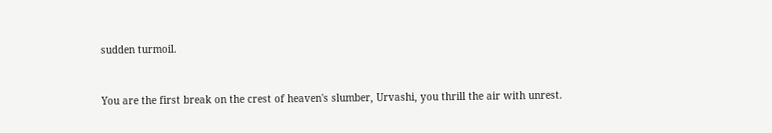sudden turmoil.


You are the first break on the crest of heaven's slumber, Urvashi, you thrill the air with unrest.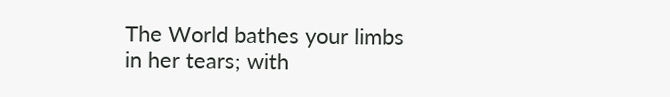The World bathes your limbs in her tears; with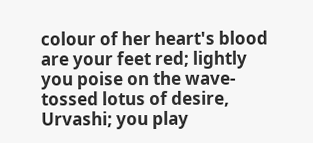colour of her heart's blood are your feet red; lightly you poise on the wave-tossed lotus of desire, Urvashi; you play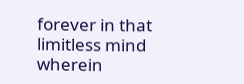forever in that limitless mind wherein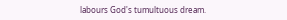labours God's tumultuous dream.